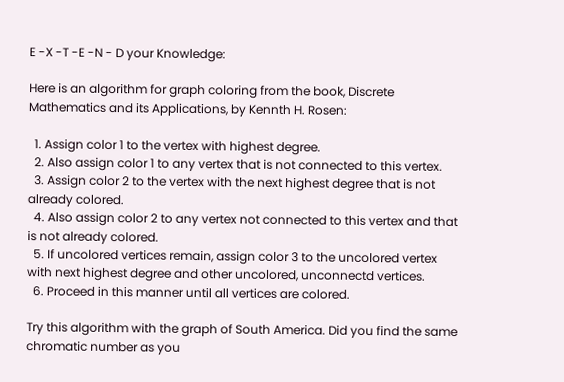E -X -T -E -N - D your Knowledge:

Here is an algorithm for graph coloring from the book, Discrete Mathematics and its Applications, by Kennth H. Rosen:

  1. Assign color 1 to the vertex with highest degree.
  2. Also assign color 1 to any vertex that is not connected to this vertex.
  3. Assign color 2 to the vertex with the next highest degree that is not already colored.
  4. Also assign color 2 to any vertex not connected to this vertex and that is not already colored.
  5. If uncolored vertices remain, assign color 3 to the uncolored vertex with next highest degree and other uncolored, unconnectd vertices.
  6. Proceed in this manner until all vertices are colored.

Try this algorithm with the graph of South America. Did you find the same chromatic number as you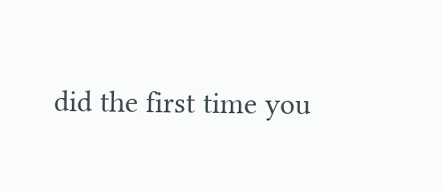did the first time you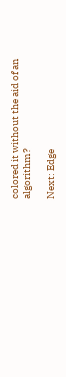colored it without the aid of an algorithm?

Next: Edge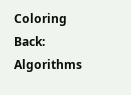Coloring
Back: Algorithms